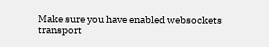Make sure you have enabled websockets transport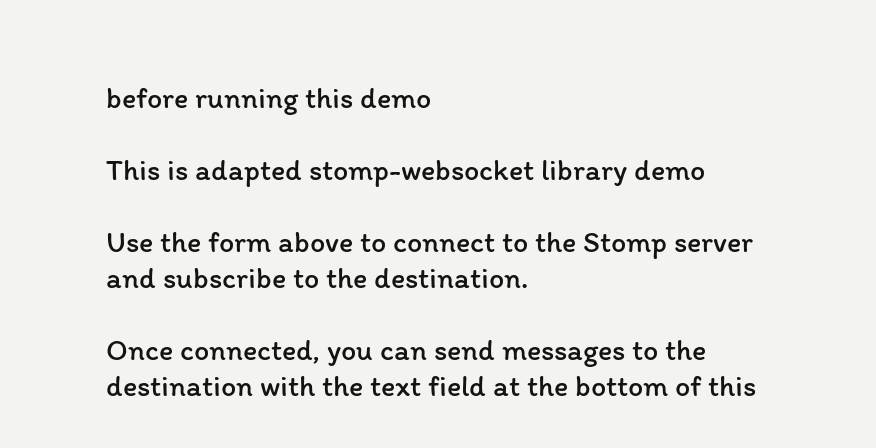before running this demo

This is adapted stomp-websocket library demo

Use the form above to connect to the Stomp server and subscribe to the destination.

Once connected, you can send messages to the destination with the text field at the bottom of this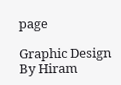page

Graphic Design By Hiram